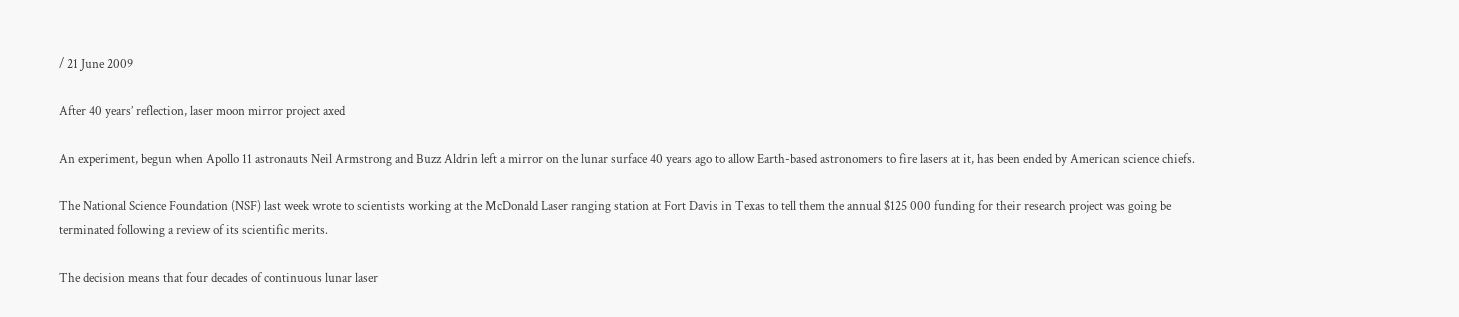/ 21 June 2009

After 40 years’ reflection, laser moon mirror project axed

An experiment, begun when Apollo 11 astronauts Neil Armstrong and Buzz Aldrin left a mirror on the lunar surface 40 years ago to allow Earth-based astronomers to fire lasers at it, has been ended by American science chiefs.

The National Science Foundation (NSF) last week wrote to scientists working at the McDonald Laser ranging station at Fort Davis in Texas to tell them the annual $125 000 funding for their research project was going be terminated following a review of its scientific merits.

The decision means that four decades of continuous lunar laser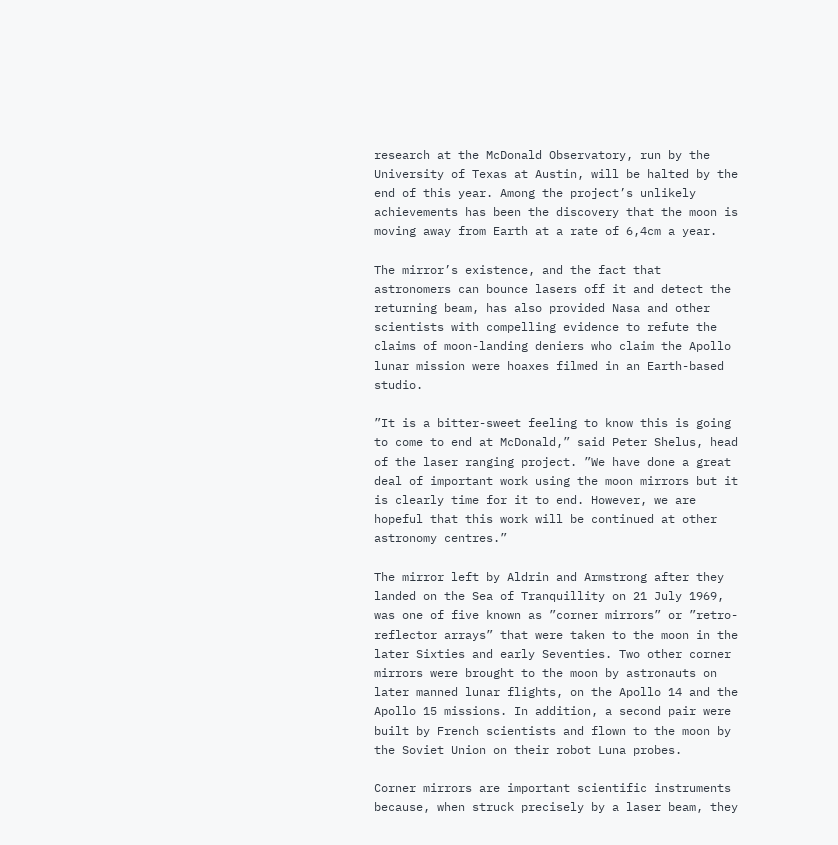research at the McDonald Observatory, run by the University of Texas at Austin, will be halted by the end of this year. Among the project’s unlikely achievements has been the discovery that the moon is moving away from Earth at a rate of 6,4cm a year.

The mirror’s existence, and the fact that astronomers can bounce lasers off it and detect the returning beam, has also provided Nasa and other scientists with compelling evidence to refute the claims of moon-landing deniers who claim the Apollo lunar mission were hoaxes filmed in an Earth-based studio.

”It is a bitter-sweet feeling to know this is going to come to end at McDonald,” said Peter Shelus, head of the laser ranging project. ”We have done a great deal of important work using the moon mirrors but it is clearly time for it to end. However, we are hopeful that this work will be continued at other astronomy centres.”

The mirror left by Aldrin and Armstrong after they landed on the Sea of Tranquillity on 21 July 1969, was one of five known as ”corner mirrors” or ”retro-reflector arrays” that were taken to the moon in the later Sixties and early Seventies. Two other corner mirrors were brought to the moon by astronauts on later manned lunar flights, on the Apollo 14 and the Apollo 15 missions. In addition, a second pair were built by French scientists and flown to the moon by the Soviet Union on their robot Luna probes.

Corner mirrors are important scientific instruments because, when struck precisely by a laser beam, they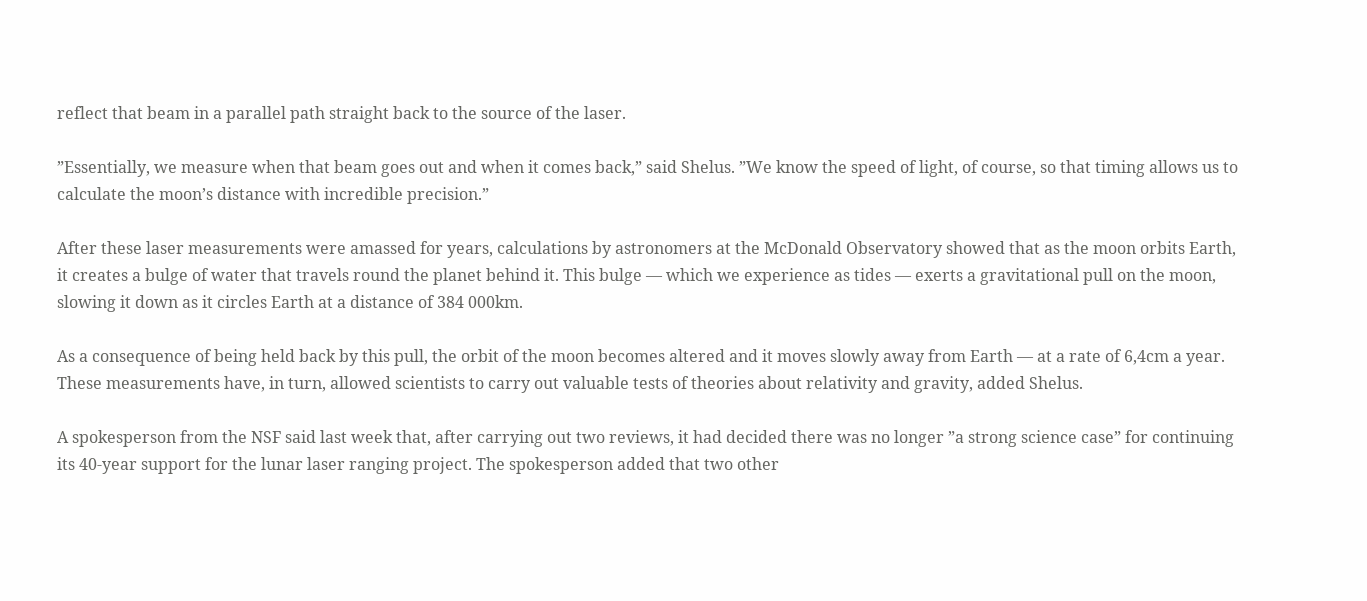reflect that beam in a parallel path straight back to the source of the laser.

”Essentially, we measure when that beam goes out and when it comes back,” said Shelus. ”We know the speed of light, of course, so that timing allows us to calculate the moon’s distance with incredible precision.”

After these laser measurements were amassed for years, calculations by astronomers at the McDonald Observatory showed that as the moon orbits Earth, it creates a bulge of water that travels round the planet behind it. This bulge — which we experience as tides — exerts a gravitational pull on the moon, slowing it down as it circles Earth at a distance of 384 000km.

As a consequence of being held back by this pull, the orbit of the moon becomes altered and it moves slowly away from Earth — at a rate of 6,4cm a year. These measurements have, in turn, allowed scientists to carry out valuable tests of theories about relativity and gravity, added Shelus.

A spokesperson from the NSF said last week that, after carrying out two reviews, it had decided there was no longer ”a strong science case” for continuing its 40-year support for the lunar laser ranging project. The spokesperson added that two other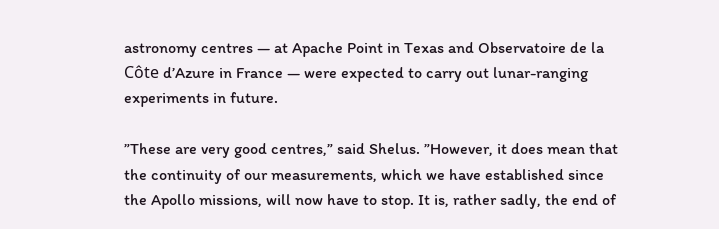astronomy centres — at Apache Point in Texas and Observatoire de la Côte d’Azure in France — were expected to carry out lunar-ranging experiments in future.

”These are very good centres,” said Shelus. ”However, it does mean that the continuity of our measurements, which we have established since the Apollo missions, will now have to stop. It is, rather sadly, the end of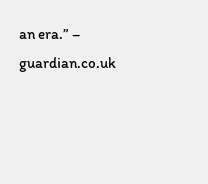an era.” – guardian.co.uk